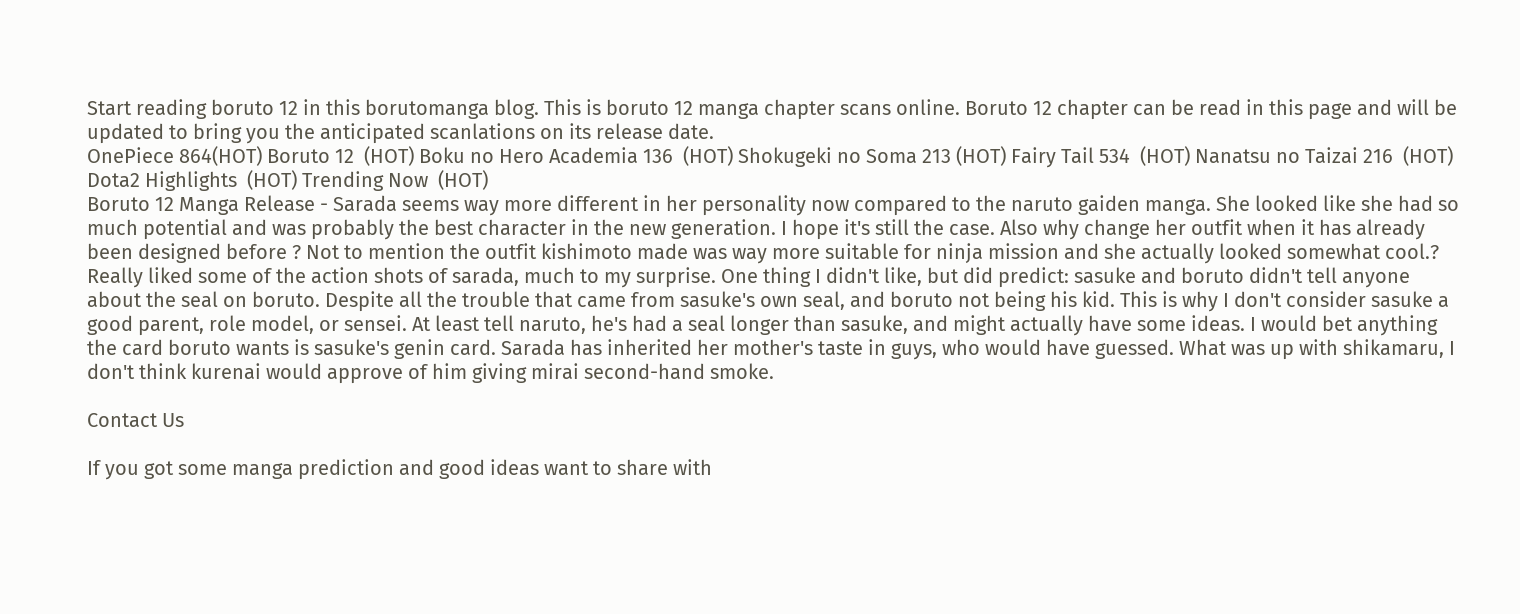Start reading boruto 12 in this borutomanga blog. This is boruto 12 manga chapter scans online. Boruto 12 chapter can be read in this page and will be updated to bring you the anticipated scanlations on its release date.
OnePiece 864(HOT) Boruto 12  (HOT) Boku no Hero Academia 136  (HOT) Shokugeki no Soma 213 (HOT) Fairy Tail 534  (HOT) Nanatsu no Taizai 216  (HOT) Dota2 Highlights  (HOT) Trending Now  (HOT)
Boruto 12 Manga Release - Sarada seems way more different in her personality now compared to the naruto gaiden manga. She looked like she had so much potential and was probably the best character in the new generation. I hope it's still the case. Also why change her outfit when it has already been designed before ? Not to mention the outfit kishimoto made was way more suitable for ninja mission and she actually looked somewhat cool.? Really liked some of the action shots of sarada, much to my surprise. One thing I didn't like, but did predict: sasuke and boruto didn't tell anyone about the seal on boruto. Despite all the trouble that came from sasuke's own seal, and boruto not being his kid. This is why I don't consider sasuke a good parent, role model, or sensei. At least tell naruto, he's had a seal longer than sasuke, and might actually have some ideas. I would bet anything the card boruto wants is sasuke's genin card. Sarada has inherited her mother's taste in guys, who would have guessed. What was up with shikamaru, I don't think kurenai would approve of him giving mirai second-hand smoke.

Contact Us

If you got some manga prediction and good ideas want to share with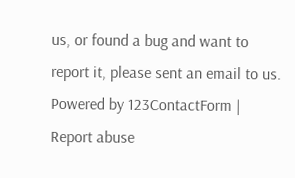us, or found a bug and want to report it, please sent an email to us.
Powered by 123ContactForm | Report abuse